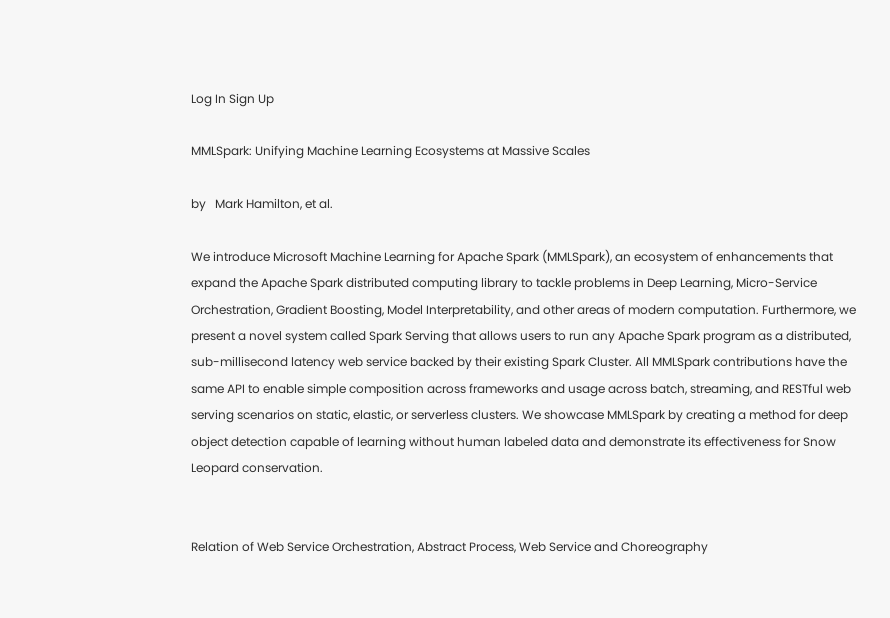Log In Sign Up

MMLSpark: Unifying Machine Learning Ecosystems at Massive Scales

by   Mark Hamilton, et al.

We introduce Microsoft Machine Learning for Apache Spark (MMLSpark), an ecosystem of enhancements that expand the Apache Spark distributed computing library to tackle problems in Deep Learning, Micro-Service Orchestration, Gradient Boosting, Model Interpretability, and other areas of modern computation. Furthermore, we present a novel system called Spark Serving that allows users to run any Apache Spark program as a distributed, sub-millisecond latency web service backed by their existing Spark Cluster. All MMLSpark contributions have the same API to enable simple composition across frameworks and usage across batch, streaming, and RESTful web serving scenarios on static, elastic, or serverless clusters. We showcase MMLSpark by creating a method for deep object detection capable of learning without human labeled data and demonstrate its effectiveness for Snow Leopard conservation.


Relation of Web Service Orchestration, Abstract Process, Web Service and Choreography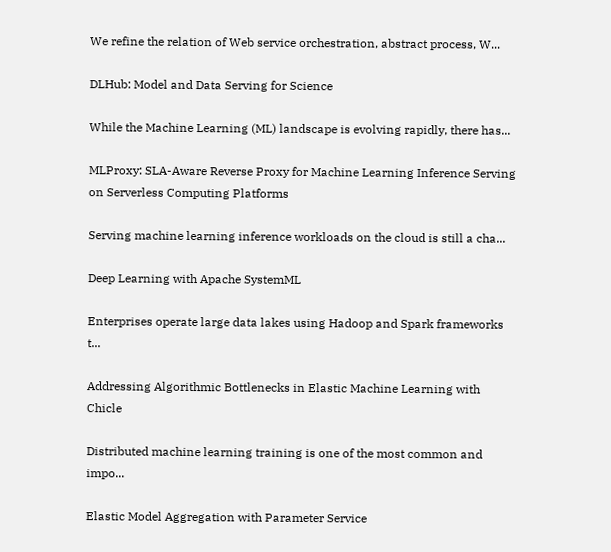We refine the relation of Web service orchestration, abstract process, W...

DLHub: Model and Data Serving for Science

While the Machine Learning (ML) landscape is evolving rapidly, there has...

MLProxy: SLA-Aware Reverse Proxy for Machine Learning Inference Serving on Serverless Computing Platforms

Serving machine learning inference workloads on the cloud is still a cha...

Deep Learning with Apache SystemML

Enterprises operate large data lakes using Hadoop and Spark frameworks t...

Addressing Algorithmic Bottlenecks in Elastic Machine Learning with Chicle

Distributed machine learning training is one of the most common and impo...

Elastic Model Aggregation with Parameter Service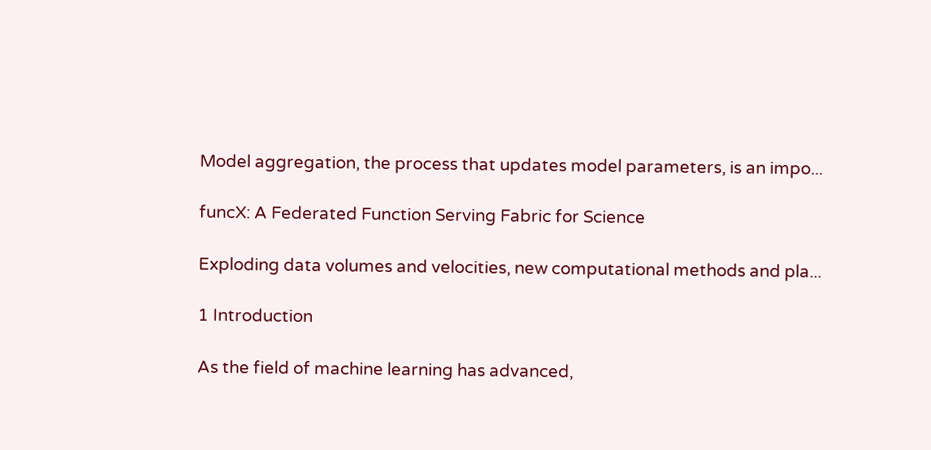Model aggregation, the process that updates model parameters, is an impo...

funcX: A Federated Function Serving Fabric for Science

Exploding data volumes and velocities, new computational methods and pla...

1 Introduction

As the field of machine learning has advanced,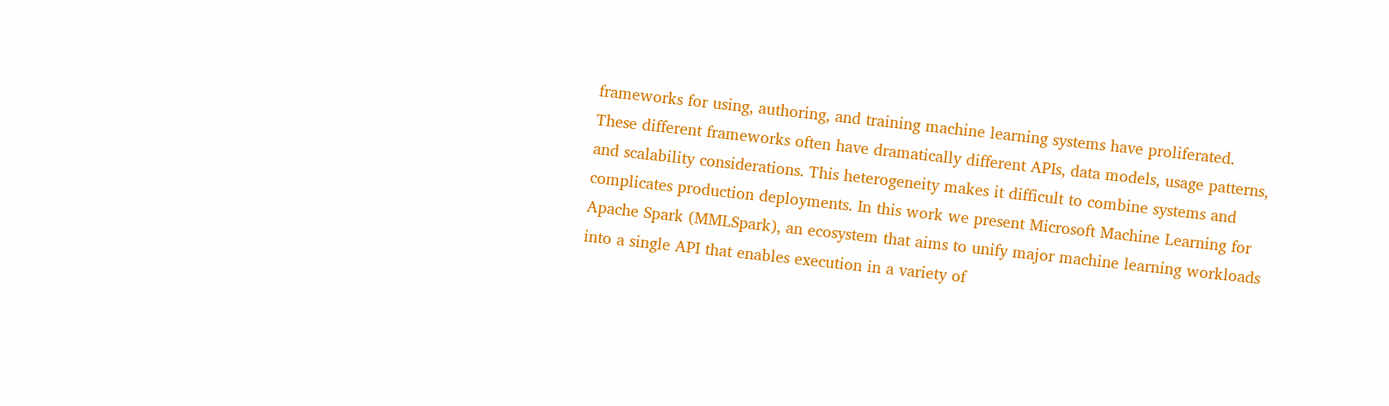frameworks for using, authoring, and training machine learning systems have proliferated. These different frameworks often have dramatically different APIs, data models, usage patterns, and scalability considerations. This heterogeneity makes it difficult to combine systems and complicates production deployments. In this work we present Microsoft Machine Learning for Apache Spark (MMLSpark), an ecosystem that aims to unify major machine learning workloads into a single API that enables execution in a variety of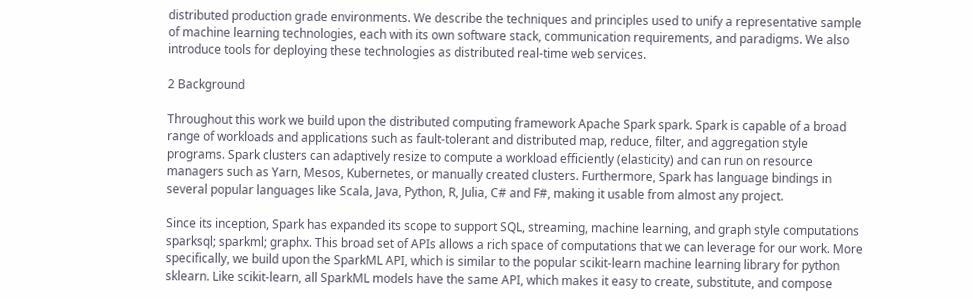distributed production grade environments. We describe the techniques and principles used to unify a representative sample of machine learning technologies, each with its own software stack, communication requirements, and paradigms. We also introduce tools for deploying these technologies as distributed real-time web services.

2 Background

Throughout this work we build upon the distributed computing framework Apache Spark spark. Spark is capable of a broad range of workloads and applications such as fault-tolerant and distributed map, reduce, filter, and aggregation style programs. Spark clusters can adaptively resize to compute a workload efficiently (elasticity) and can run on resource managers such as Yarn, Mesos, Kubernetes, or manually created clusters. Furthermore, Spark has language bindings in several popular languages like Scala, Java, Python, R, Julia, C# and F#, making it usable from almost any project.

Since its inception, Spark has expanded its scope to support SQL, streaming, machine learning, and graph style computations sparksql; sparkml; graphx. This broad set of APIs allows a rich space of computations that we can leverage for our work. More specifically, we build upon the SparkML API, which is similar to the popular scikit-learn machine learning library for python sklearn. Like scikit-learn, all SparkML models have the same API, which makes it easy to create, substitute, and compose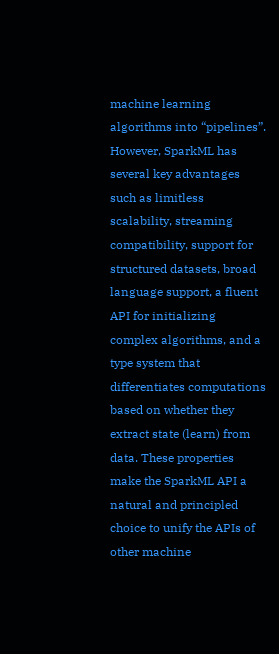machine learning algorithms into “pipelines”. However, SparkML has several key advantages such as limitless scalability, streaming compatibility, support for structured datasets, broad language support, a fluent API for initializing complex algorithms, and a type system that differentiates computations based on whether they extract state (learn) from data. These properties make the SparkML API a natural and principled choice to unify the APIs of other machine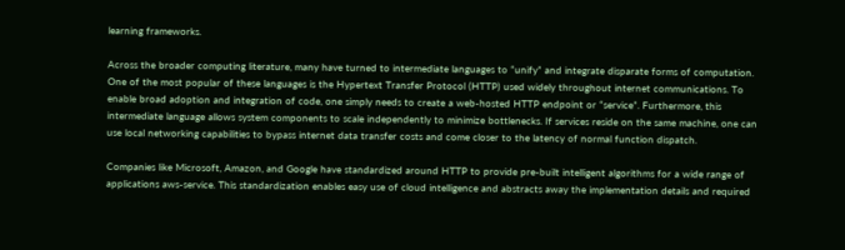learning frameworks.

Across the broader computing literature, many have turned to intermediate languages to “unify” and integrate disparate forms of computation. One of the most popular of these languages is the Hypertext Transfer Protocol (HTTP) used widely throughout internet communications. To enable broad adoption and integration of code, one simply needs to create a web-hosted HTTP endpoint or “service”. Furthermore, this intermediate language allows system components to scale independently to minimize bottlenecks. If services reside on the same machine, one can use local networking capabilities to bypass internet data transfer costs and come closer to the latency of normal function dispatch.

Companies like Microsoft, Amazon, and Google have standardized around HTTP to provide pre-built intelligent algorithms for a wide range of applications aws-service. This standardization enables easy use of cloud intelligence and abstracts away the implementation details and required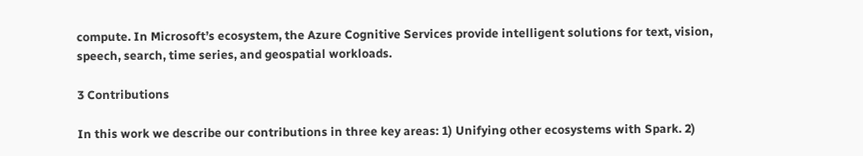compute. In Microsoft’s ecosystem, the Azure Cognitive Services provide intelligent solutions for text, vision, speech, search, time series, and geospatial workloads.

3 Contributions

In this work we describe our contributions in three key areas: 1) Unifying other ecosystems with Spark. 2)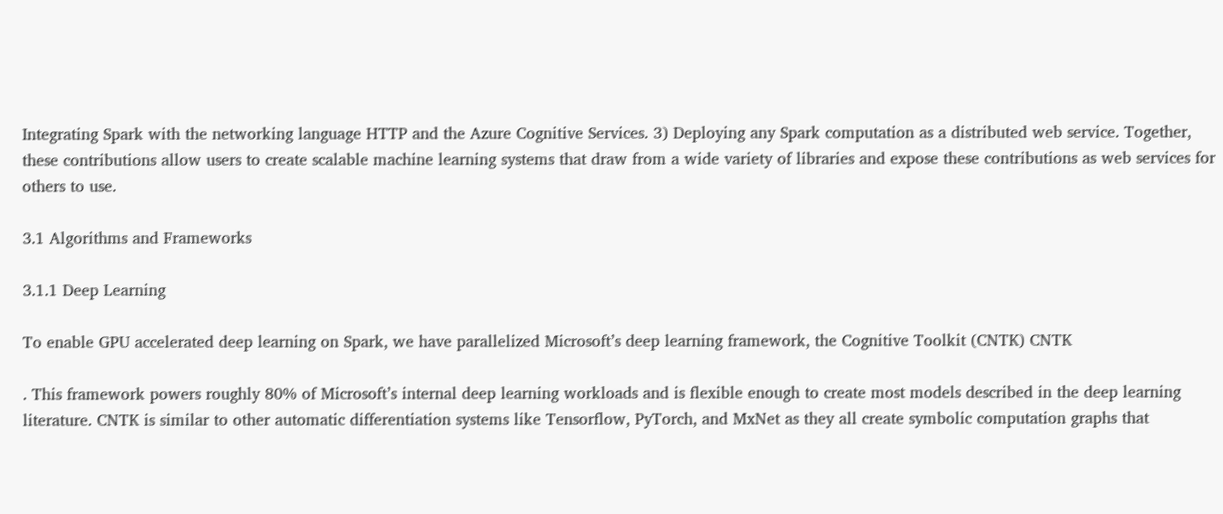Integrating Spark with the networking language HTTP and the Azure Cognitive Services. 3) Deploying any Spark computation as a distributed web service. Together, these contributions allow users to create scalable machine learning systems that draw from a wide variety of libraries and expose these contributions as web services for others to use.

3.1 Algorithms and Frameworks

3.1.1 Deep Learning

To enable GPU accelerated deep learning on Spark, we have parallelized Microsoft’s deep learning framework, the Cognitive Toolkit (CNTK) CNTK

. This framework powers roughly 80% of Microsoft’s internal deep learning workloads and is flexible enough to create most models described in the deep learning literature. CNTK is similar to other automatic differentiation systems like Tensorflow, PyTorch, and MxNet as they all create symbolic computation graphs that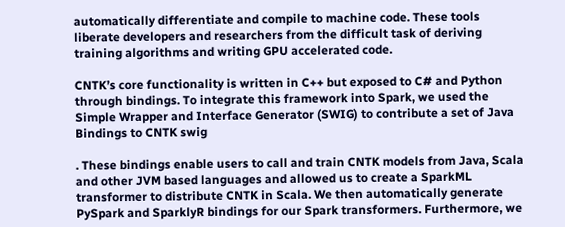automatically differentiate and compile to machine code. These tools liberate developers and researchers from the difficult task of deriving training algorithms and writing GPU accelerated code.

CNTK’s core functionality is written in C++ but exposed to C# and Python through bindings. To integrate this framework into Spark, we used the Simple Wrapper and Interface Generator (SWIG) to contribute a set of Java Bindings to CNTK swig

. These bindings enable users to call and train CNTK models from Java, Scala and other JVM based languages and allowed us to create a SparkML transformer to distribute CNTK in Scala. We then automatically generate PySpark and SparklyR bindings for our Spark transformers. Furthermore, we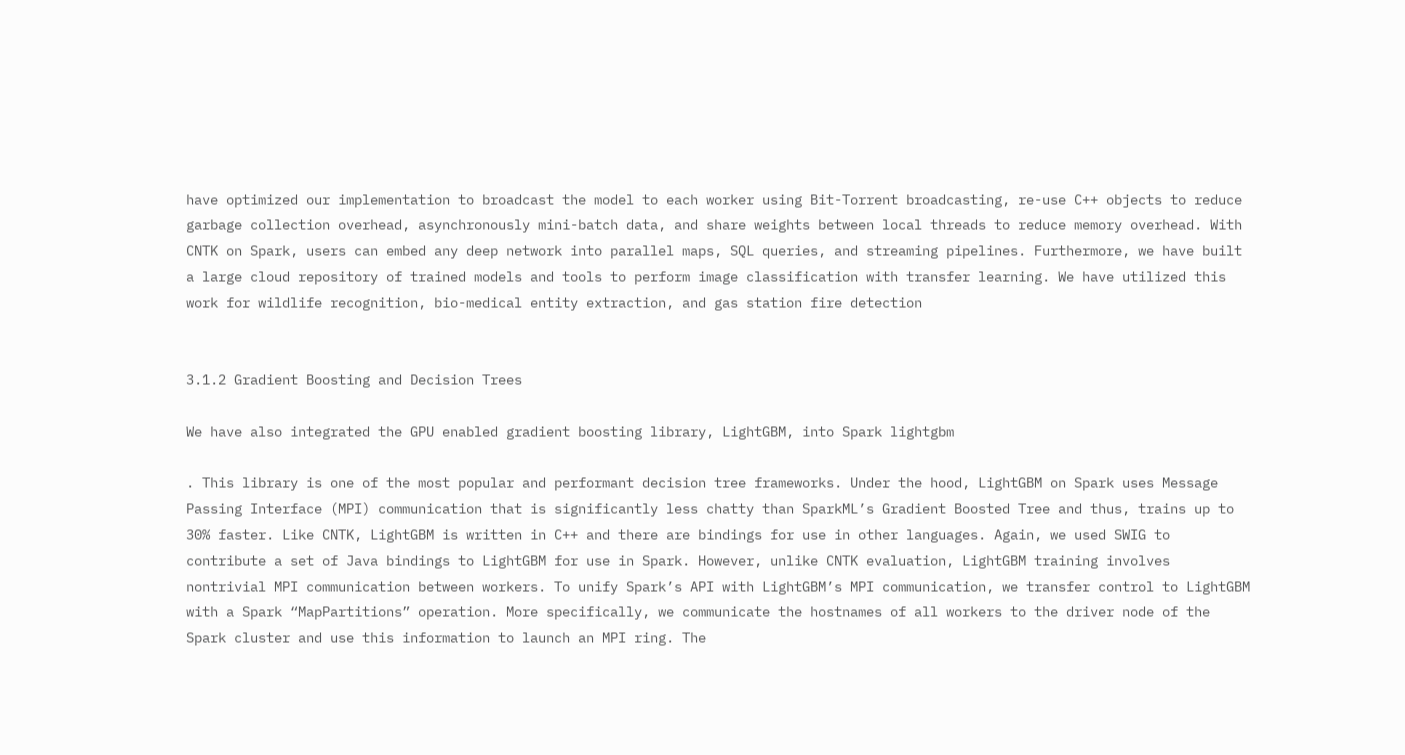have optimized our implementation to broadcast the model to each worker using Bit-Torrent broadcasting, re-use C++ objects to reduce garbage collection overhead, asynchronously mini-batch data, and share weights between local threads to reduce memory overhead. With CNTK on Spark, users can embed any deep network into parallel maps, SQL queries, and streaming pipelines. Furthermore, we have built a large cloud repository of trained models and tools to perform image classification with transfer learning. We have utilized this work for wildlife recognition, bio-medical entity extraction, and gas station fire detection


3.1.2 Gradient Boosting and Decision Trees

We have also integrated the GPU enabled gradient boosting library, LightGBM, into Spark lightgbm

. This library is one of the most popular and performant decision tree frameworks. Under the hood, LightGBM on Spark uses Message Passing Interface (MPI) communication that is significantly less chatty than SparkML’s Gradient Boosted Tree and thus, trains up to 30% faster. Like CNTK, LightGBM is written in C++ and there are bindings for use in other languages. Again, we used SWIG to contribute a set of Java bindings to LightGBM for use in Spark. However, unlike CNTK evaluation, LightGBM training involves nontrivial MPI communication between workers. To unify Spark’s API with LightGBM’s MPI communication, we transfer control to LightGBM with a Spark “MapPartitions” operation. More specifically, we communicate the hostnames of all workers to the driver node of the Spark cluster and use this information to launch an MPI ring. The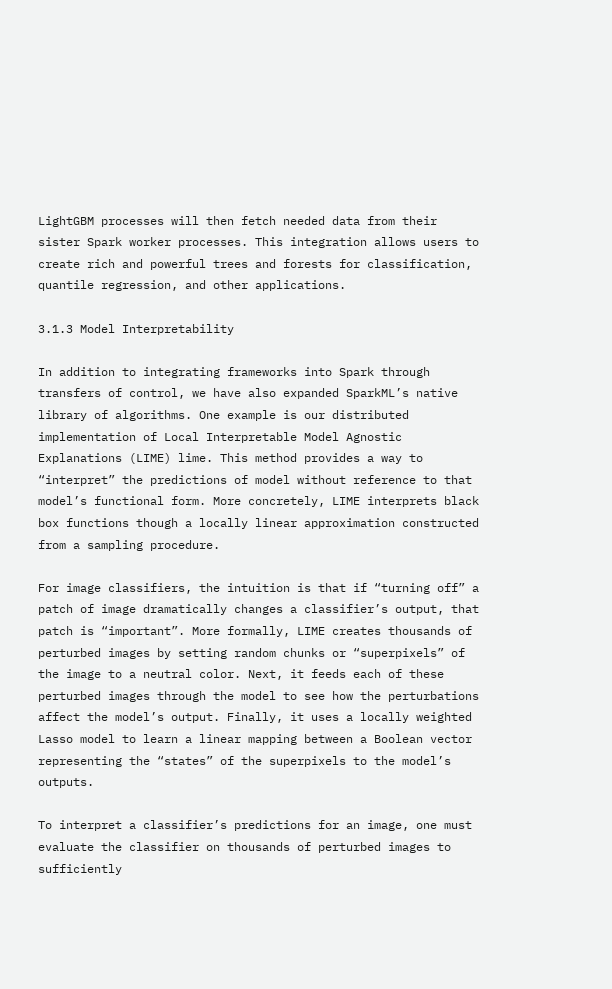LightGBM processes will then fetch needed data from their sister Spark worker processes. This integration allows users to create rich and powerful trees and forests for classification, quantile regression, and other applications.

3.1.3 Model Interpretability

In addition to integrating frameworks into Spark through transfers of control, we have also expanded SparkML’s native library of algorithms. One example is our distributed implementation of Local Interpretable Model Agnostic Explanations (LIME) lime. This method provides a way to “interpret” the predictions of model without reference to that model’s functional form. More concretely, LIME interprets black box functions though a locally linear approximation constructed from a sampling procedure.

For image classifiers, the intuition is that if “turning off” a patch of image dramatically changes a classifier’s output, that patch is “important”. More formally, LIME creates thousands of perturbed images by setting random chunks or “superpixels” of the image to a neutral color. Next, it feeds each of these perturbed images through the model to see how the perturbations affect the model’s output. Finally, it uses a locally weighted Lasso model to learn a linear mapping between a Boolean vector representing the “states” of the superpixels to the model’s outputs.

To interpret a classifier’s predictions for an image, one must evaluate the classifier on thousands of perturbed images to sufficiently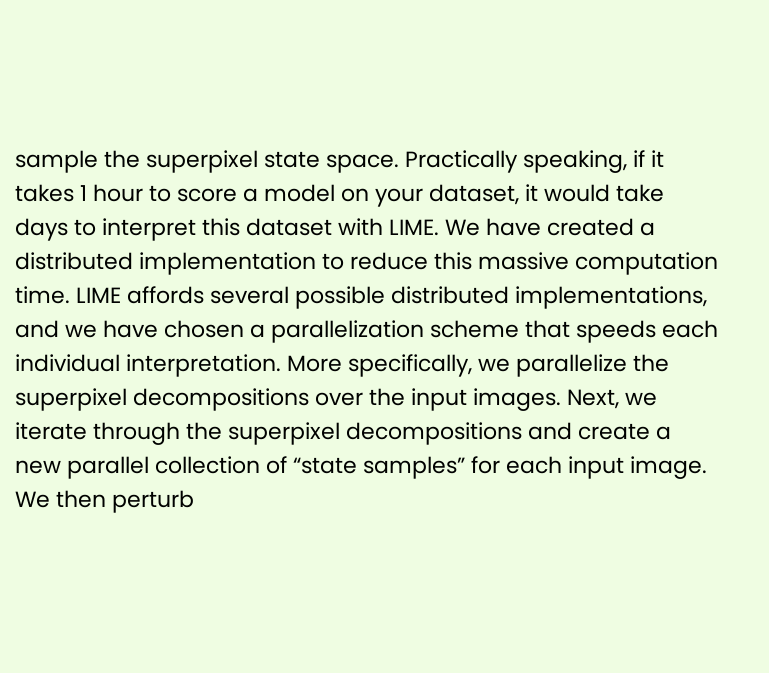sample the superpixel state space. Practically speaking, if it takes 1 hour to score a model on your dataset, it would take days to interpret this dataset with LIME. We have created a distributed implementation to reduce this massive computation time. LIME affords several possible distributed implementations, and we have chosen a parallelization scheme that speeds each individual interpretation. More specifically, we parallelize the superpixel decompositions over the input images. Next, we iterate through the superpixel decompositions and create a new parallel collection of “state samples” for each input image. We then perturb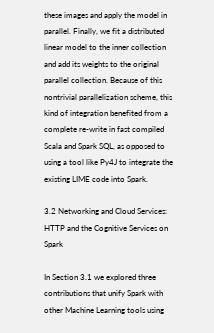these images and apply the model in parallel. Finally, we fit a distributed linear model to the inner collection and add its weights to the original parallel collection. Because of this nontrivial parallelization scheme, this kind of integration benefited from a complete re-write in fast compiled Scala and Spark SQL, as opposed to using a tool like Py4J to integrate the existing LIME code into Spark.

3.2 Networking and Cloud Services: HTTP and the Cognitive Services on Spark

In Section 3.1 we explored three contributions that unify Spark with other Machine Learning tools using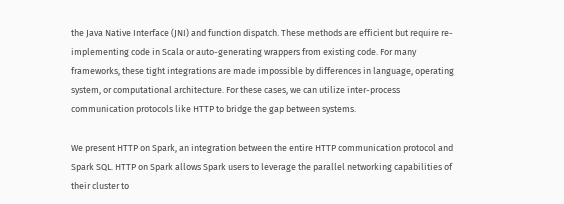the Java Native Interface (JNI) and function dispatch. These methods are efficient but require re-implementing code in Scala or auto-generating wrappers from existing code. For many frameworks, these tight integrations are made impossible by differences in language, operating system, or computational architecture. For these cases, we can utilize inter-process communication protocols like HTTP to bridge the gap between systems.

We present HTTP on Spark, an integration between the entire HTTP communication protocol and Spark SQL. HTTP on Spark allows Spark users to leverage the parallel networking capabilities of their cluster to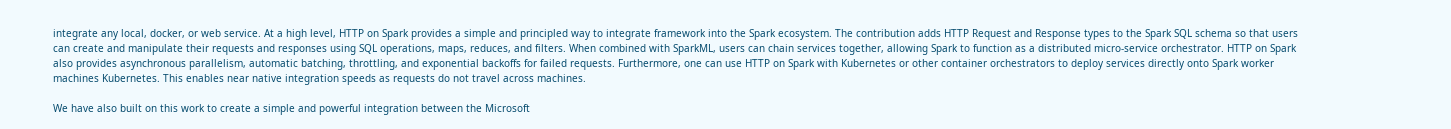integrate any local, docker, or web service. At a high level, HTTP on Spark provides a simple and principled way to integrate framework into the Spark ecosystem. The contribution adds HTTP Request and Response types to the Spark SQL schema so that users can create and manipulate their requests and responses using SQL operations, maps, reduces, and filters. When combined with SparkML, users can chain services together, allowing Spark to function as a distributed micro-service orchestrator. HTTP on Spark also provides asynchronous parallelism, automatic batching, throttling, and exponential backoffs for failed requests. Furthermore, one can use HTTP on Spark with Kubernetes or other container orchestrators to deploy services directly onto Spark worker machines Kubernetes. This enables near native integration speeds as requests do not travel across machines.

We have also built on this work to create a simple and powerful integration between the Microsoft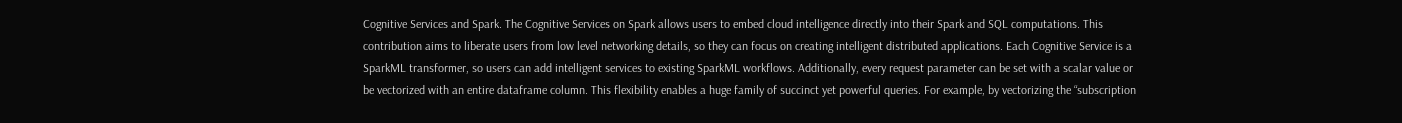Cognitive Services and Spark. The Cognitive Services on Spark allows users to embed cloud intelligence directly into their Spark and SQL computations. This contribution aims to liberate users from low level networking details, so they can focus on creating intelligent distributed applications. Each Cognitive Service is a SparkML transformer, so users can add intelligent services to existing SparkML workflows. Additionally, every request parameter can be set with a scalar value or be vectorized with an entire dataframe column. This flexibility enables a huge family of succinct yet powerful queries. For example, by vectorizing the “subscription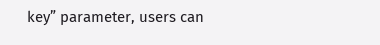key” parameter, users can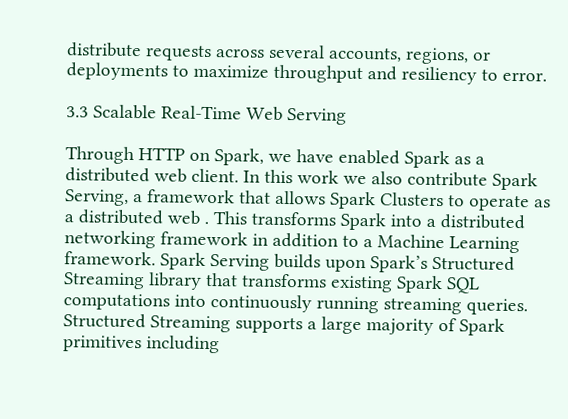distribute requests across several accounts, regions, or deployments to maximize throughput and resiliency to error.

3.3 Scalable Real-Time Web Serving

Through HTTP on Spark, we have enabled Spark as a distributed web client. In this work we also contribute Spark Serving, a framework that allows Spark Clusters to operate as a distributed web . This transforms Spark into a distributed networking framework in addition to a Machine Learning framework. Spark Serving builds upon Spark’s Structured Streaming library that transforms existing Spark SQL computations into continuously running streaming queries. Structured Streaming supports a large majority of Spark primitives including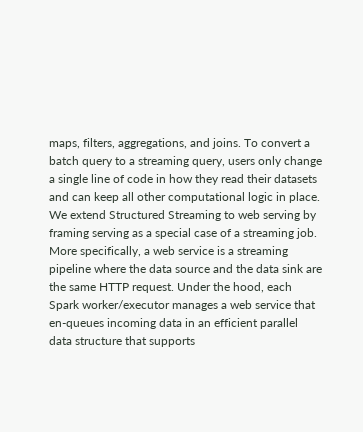maps, filters, aggregations, and joins. To convert a batch query to a streaming query, users only change a single line of code in how they read their datasets and can keep all other computational logic in place. We extend Structured Streaming to web serving by framing serving as a special case of a streaming job. More specifically, a web service is a streaming pipeline where the data source and the data sink are the same HTTP request. Under the hood, each Spark worker/executor manages a web service that en-queues incoming data in an efficient parallel data structure that supports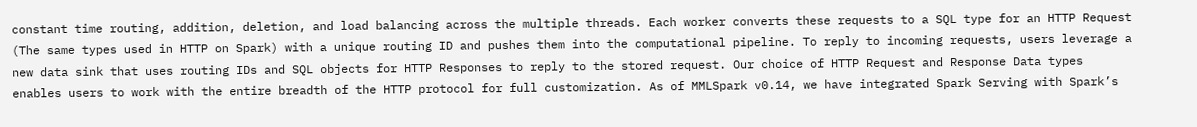constant time routing, addition, deletion, and load balancing across the multiple threads. Each worker converts these requests to a SQL type for an HTTP Request (The same types used in HTTP on Spark) with a unique routing ID and pushes them into the computational pipeline. To reply to incoming requests, users leverage a new data sink that uses routing IDs and SQL objects for HTTP Responses to reply to the stored request. Our choice of HTTP Request and Response Data types enables users to work with the entire breadth of the HTTP protocol for full customization. As of MMLSpark v0.14, we have integrated Spark Serving with Spark’s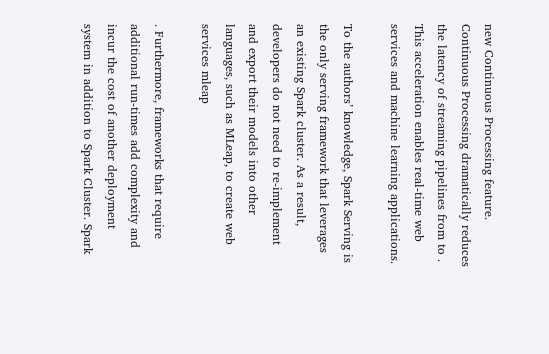new Continuous Processing feature. Continuous Processing dramatically reduces the latency of streaming pipelines from to . This acceleration enables real-time web services and machine learning applications.

To the authors’ knowledge, Spark Serving is the only serving framework that leverages an existing Spark cluster. As a result, developers do not need to re-implement and export their models into other languages, such as MLeap, to create web services mleap

. Furthermore, frameworks that require additional run-times add complexity and incur the cost of another deployment system in addition to Spark Cluster. Spark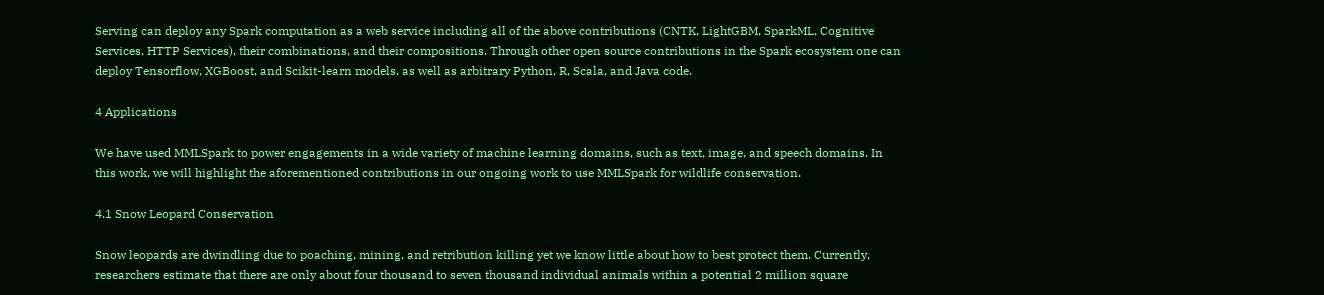Serving can deploy any Spark computation as a web service including all of the above contributions (CNTK, LightGBM, SparkML, Cognitive Services, HTTP Services), their combinations, and their compositions. Through other open source contributions in the Spark ecosystem one can deploy Tensorflow, XGBoost, and Scikit-learn models, as well as arbitrary Python, R, Scala, and Java code.

4 Applications

We have used MMLSpark to power engagements in a wide variety of machine learning domains, such as text, image, and speech domains. In this work, we will highlight the aforementioned contributions in our ongoing work to use MMLSpark for wildlife conservation.

4.1 Snow Leopard Conservation

Snow leopards are dwindling due to poaching, mining, and retribution killing yet we know little about how to best protect them. Currently, researchers estimate that there are only about four thousand to seven thousand individual animals within a potential 2 million square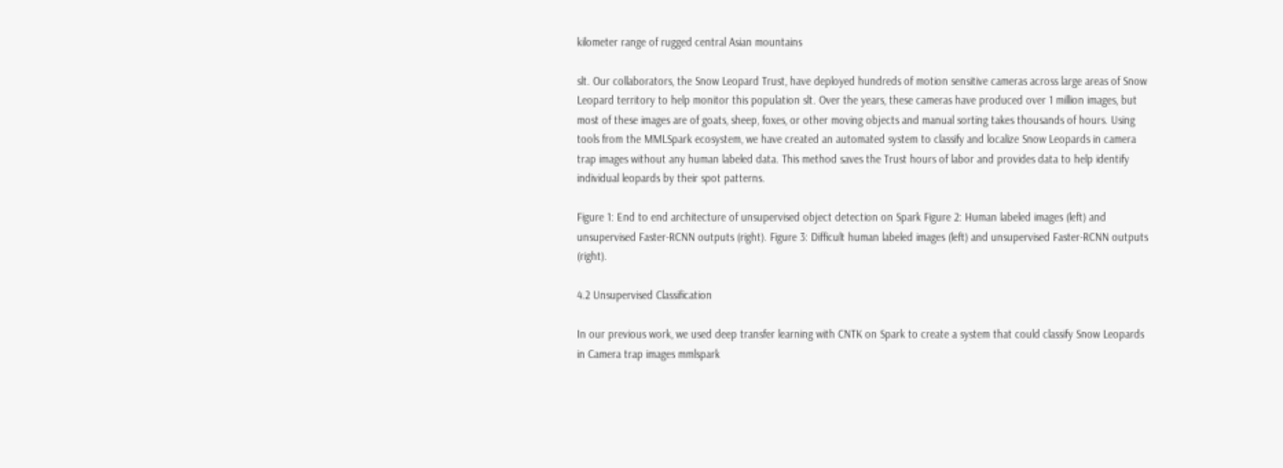kilometer range of rugged central Asian mountains

slt. Our collaborators, the Snow Leopard Trust, have deployed hundreds of motion sensitive cameras across large areas of Snow Leopard territory to help monitor this population slt. Over the years, these cameras have produced over 1 million images, but most of these images are of goats, sheep, foxes, or other moving objects and manual sorting takes thousands of hours. Using tools from the MMLSpark ecosystem, we have created an automated system to classify and localize Snow Leopards in camera trap images without any human labeled data. This method saves the Trust hours of labor and provides data to help identify individual leopards by their spot patterns.

Figure 1: End to end architecture of unsupervised object detection on Spark Figure 2: Human labeled images (left) and unsupervised Faster-RCNN outputs (right). Figure 3: Difficult human labeled images (left) and unsupervised Faster-RCNN outputs (right).

4.2 Unsupervised Classification

In our previous work, we used deep transfer learning with CNTK on Spark to create a system that could classify Snow Leopards in Camera trap images mmlspark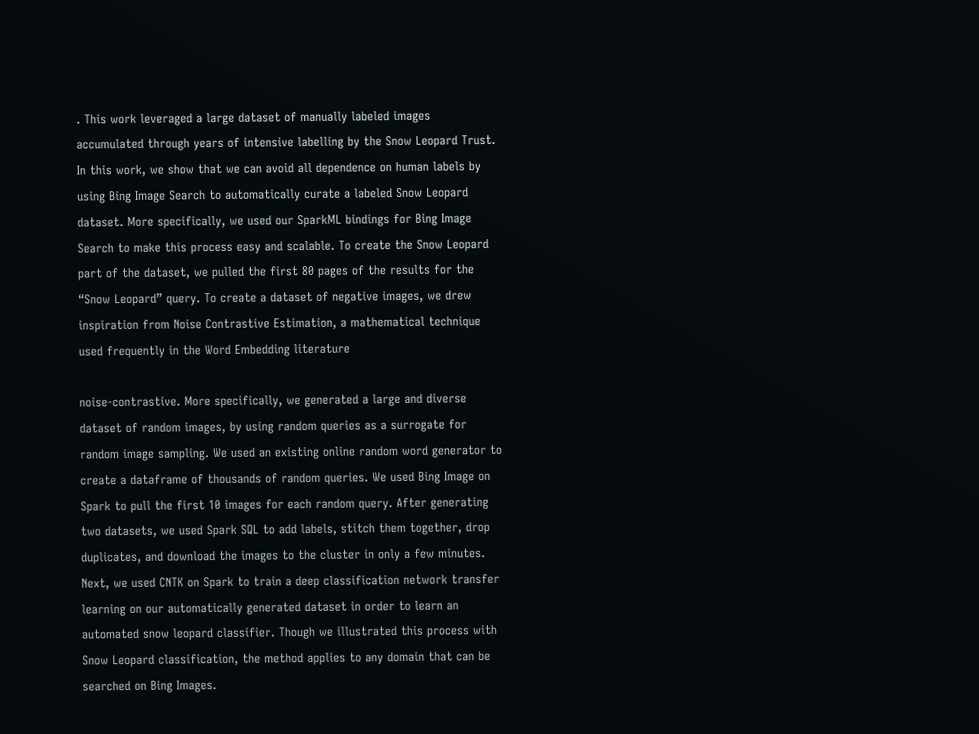. This work leveraged a large dataset of manually labeled images accumulated through years of intensive labelling by the Snow Leopard Trust. In this work, we show that we can avoid all dependence on human labels by using Bing Image Search to automatically curate a labeled Snow Leopard dataset. More specifically, we used our SparkML bindings for Bing Image Search to make this process easy and scalable. To create the Snow Leopard part of the dataset, we pulled the first 80 pages of the results for the “Snow Leopard” query. To create a dataset of negative images, we drew inspiration from Noise Contrastive Estimation, a mathematical technique used frequently in the Word Embedding literature

noise-contrastive. More specifically, we generated a large and diverse dataset of random images, by using random queries as a surrogate for random image sampling. We used an existing online random word generator to create a dataframe of thousands of random queries. We used Bing Image on Spark to pull the first 10 images for each random query. After generating two datasets, we used Spark SQL to add labels, stitch them together, drop duplicates, and download the images to the cluster in only a few minutes. Next, we used CNTK on Spark to train a deep classification network transfer learning on our automatically generated dataset in order to learn an automated snow leopard classifier. Though we illustrated this process with Snow Leopard classification, the method applies to any domain that can be searched on Bing Images.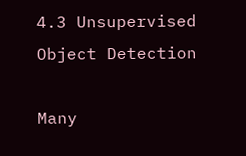4.3 Unsupervised Object Detection

Many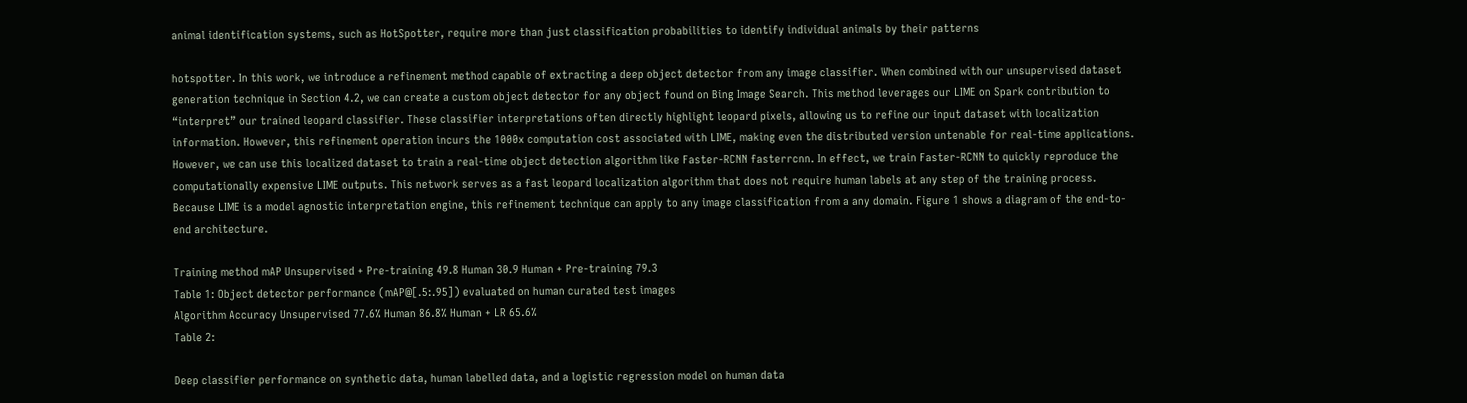animal identification systems, such as HotSpotter, require more than just classification probabilities to identify individual animals by their patterns

hotspotter. In this work, we introduce a refinement method capable of extracting a deep object detector from any image classifier. When combined with our unsupervised dataset generation technique in Section 4.2, we can create a custom object detector for any object found on Bing Image Search. This method leverages our LIME on Spark contribution to “interpret” our trained leopard classifier. These classifier interpretations often directly highlight leopard pixels, allowing us to refine our input dataset with localization information. However, this refinement operation incurs the 1000x computation cost associated with LIME, making even the distributed version untenable for real-time applications. However, we can use this localized dataset to train a real-time object detection algorithm like Faster-RCNN fasterrcnn. In effect, we train Faster-RCNN to quickly reproduce the computationally expensive LIME outputs. This network serves as a fast leopard localization algorithm that does not require human labels at any step of the training process. Because LIME is a model agnostic interpretation engine, this refinement technique can apply to any image classification from a any domain. Figure 1 shows a diagram of the end-to-end architecture.

Training method mAP Unsupervised + Pre-training 49.8 Human 30.9 Human + Pre-training 79.3
Table 1: Object detector performance (mAP@[.5:.95]) evaluated on human curated test images
Algorithm Accuracy Unsupervised 77.6% Human 86.8% Human + LR 65.6%
Table 2:

Deep classifier performance on synthetic data, human labelled data, and a logistic regression model on human data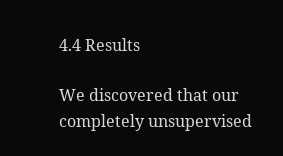4.4 Results

We discovered that our completely unsupervised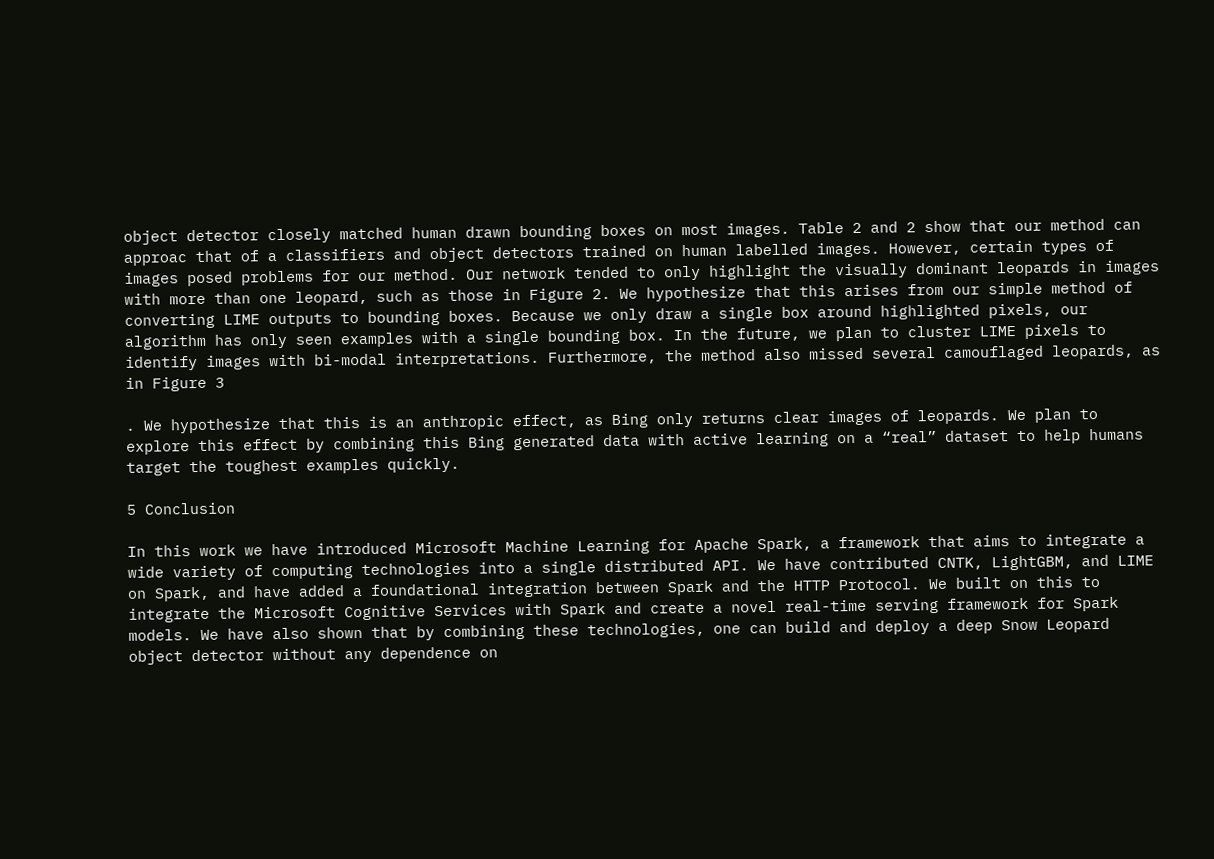object detector closely matched human drawn bounding boxes on most images. Table 2 and 2 show that our method can approac that of a classifiers and object detectors trained on human labelled images. However, certain types of images posed problems for our method. Our network tended to only highlight the visually dominant leopards in images with more than one leopard, such as those in Figure 2. We hypothesize that this arises from our simple method of converting LIME outputs to bounding boxes. Because we only draw a single box around highlighted pixels, our algorithm has only seen examples with a single bounding box. In the future, we plan to cluster LIME pixels to identify images with bi-modal interpretations. Furthermore, the method also missed several camouflaged leopards, as in Figure 3

. We hypothesize that this is an anthropic effect, as Bing only returns clear images of leopards. We plan to explore this effect by combining this Bing generated data with active learning on a “real” dataset to help humans target the toughest examples quickly.

5 Conclusion

In this work we have introduced Microsoft Machine Learning for Apache Spark, a framework that aims to integrate a wide variety of computing technologies into a single distributed API. We have contributed CNTK, LightGBM, and LIME on Spark, and have added a foundational integration between Spark and the HTTP Protocol. We built on this to integrate the Microsoft Cognitive Services with Spark and create a novel real-time serving framework for Spark models. We have also shown that by combining these technologies, one can build and deploy a deep Snow Leopard object detector without any dependence on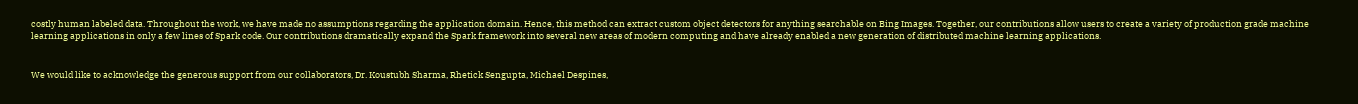costly human labeled data. Throughout the work, we have made no assumptions regarding the application domain. Hence, this method can extract custom object detectors for anything searchable on Bing Images. Together, our contributions allow users to create a variety of production grade machine learning applications in only a few lines of Spark code. Our contributions dramatically expand the Spark framework into several new areas of modern computing and have already enabled a new generation of distributed machine learning applications.


We would like to acknowledge the generous support from our collaborators, Dr. Koustubh Sharma, Rhetick Sengupta, Michael Despines,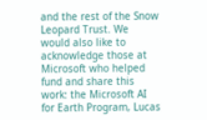and the rest of the Snow Leopard Trust. We would also like to acknowledge those at Microsoft who helped fund and share this work: the Microsoft AI for Earth Program, Lucas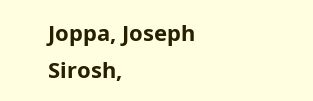Joppa, Joseph Sirosh,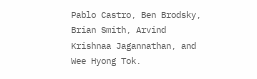Pablo Castro, Ben Brodsky, Brian Smith, Arvind Krishnaa Jagannathan, and Wee Hyong Tok.